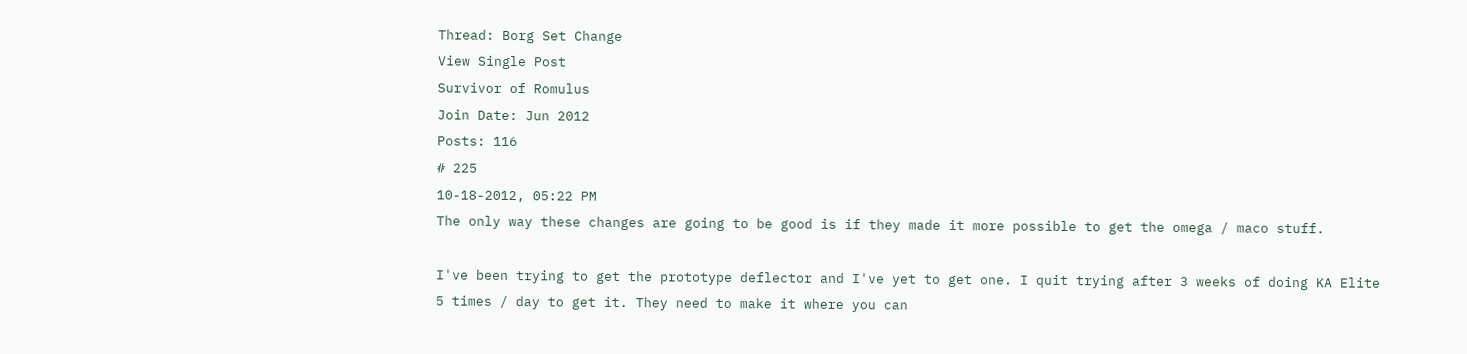Thread: Borg Set Change
View Single Post
Survivor of Romulus
Join Date: Jun 2012
Posts: 116
# 225
10-18-2012, 05:22 PM
The only way these changes are going to be good is if they made it more possible to get the omega / maco stuff.

I've been trying to get the prototype deflector and I've yet to get one. I quit trying after 3 weeks of doing KA Elite 5 times / day to get it. They need to make it where you can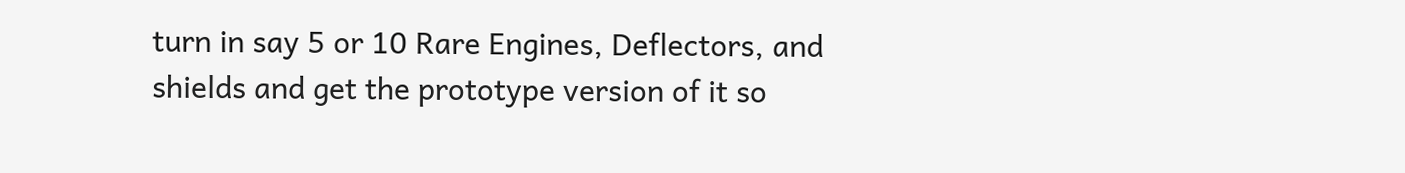turn in say 5 or 10 Rare Engines, Deflectors, and shields and get the prototype version of it so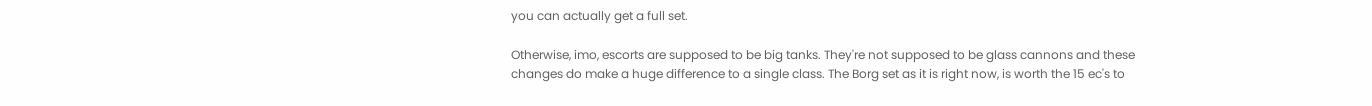you can actually get a full set.

Otherwise, imo, escorts are supposed to be big tanks. They're not supposed to be glass cannons and these changes do make a huge difference to a single class. The Borg set as it is right now, is worth the 15 ec's to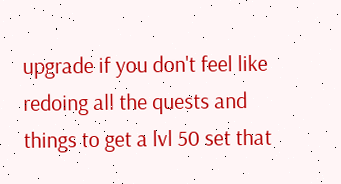upgrade if you don't feel like redoing all the quests and things to get a lvl 50 set that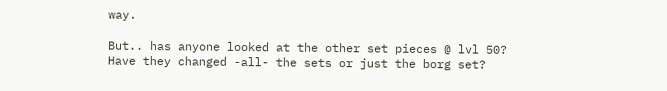way.

But.. has anyone looked at the other set pieces @ lvl 50? Have they changed -all- the sets or just the borg set?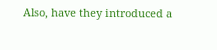Also, have they introduced a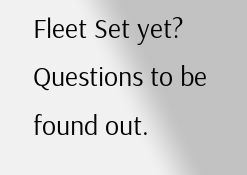Fleet Set yet? Questions to be found out.